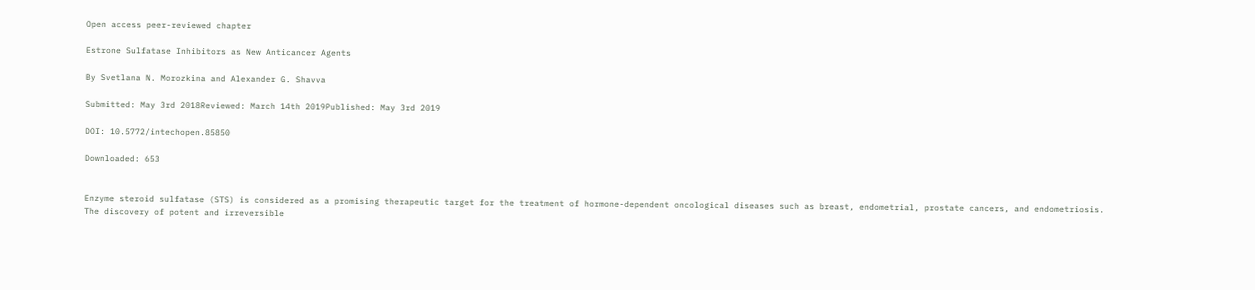Open access peer-reviewed chapter

Estrone Sulfatase Inhibitors as New Anticancer Agents

By Svetlana N. Morozkina and Alexander G. Shavva

Submitted: May 3rd 2018Reviewed: March 14th 2019Published: May 3rd 2019

DOI: 10.5772/intechopen.85850

Downloaded: 653


Enzyme steroid sulfatase (STS) is considered as a promising therapeutic target for the treatment of hormone-dependent oncological diseases such as breast, endometrial, prostate cancers, and endometriosis. The discovery of potent and irreversible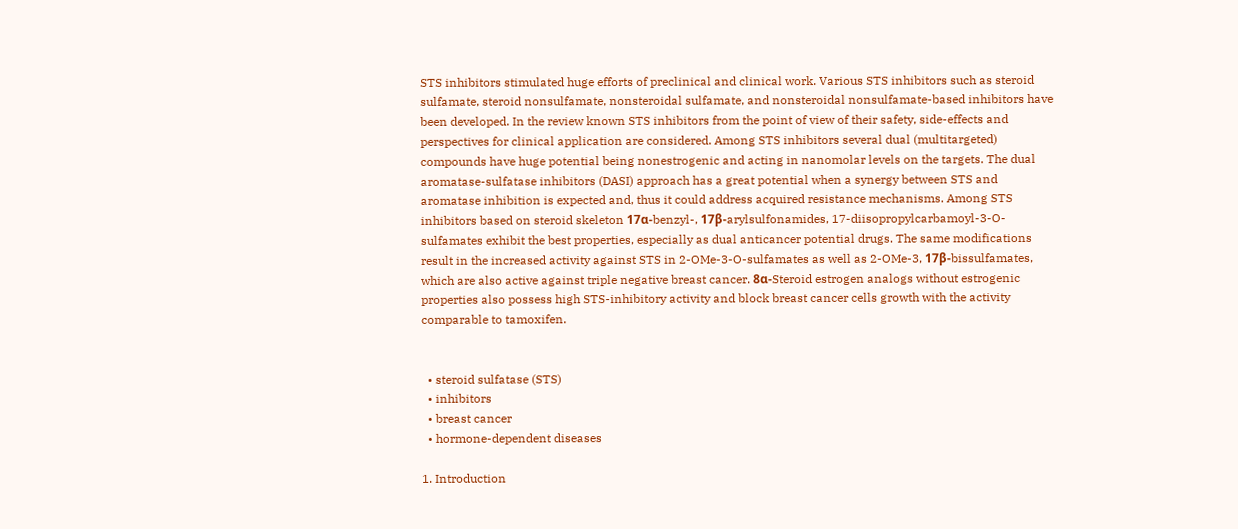STS inhibitors stimulated huge efforts of preclinical and clinical work. Various STS inhibitors such as steroid sulfamate, steroid nonsulfamate, nonsteroidal sulfamate, and nonsteroidal nonsulfamate-based inhibitors have been developed. In the review known STS inhibitors from the point of view of their safety, side-effects and perspectives for clinical application are considered. Among STS inhibitors several dual (multitargeted) compounds have huge potential being nonestrogenic and acting in nanomolar levels on the targets. The dual aromatase-sulfatase inhibitors (DASI) approach has a great potential when a synergy between STS and aromatase inhibition is expected and, thus it could address acquired resistance mechanisms. Among STS inhibitors based on steroid skeleton 17α-benzyl-, 17β-arylsulfonamides, 17-diisopropylcarbamoyl-3-O-sulfamates exhibit the best properties, especially as dual anticancer potential drugs. The same modifications result in the increased activity against STS in 2-OMe-3-O-sulfamates as well as 2-OMe-3, 17β-bissulfamates, which are also active against triple negative breast cancer. 8α-Steroid estrogen analogs without estrogenic properties also possess high STS-inhibitory activity and block breast cancer cells growth with the activity comparable to tamoxifen.


  • steroid sulfatase (STS)
  • inhibitors
  • breast cancer
  • hormone-dependent diseases

1. Introduction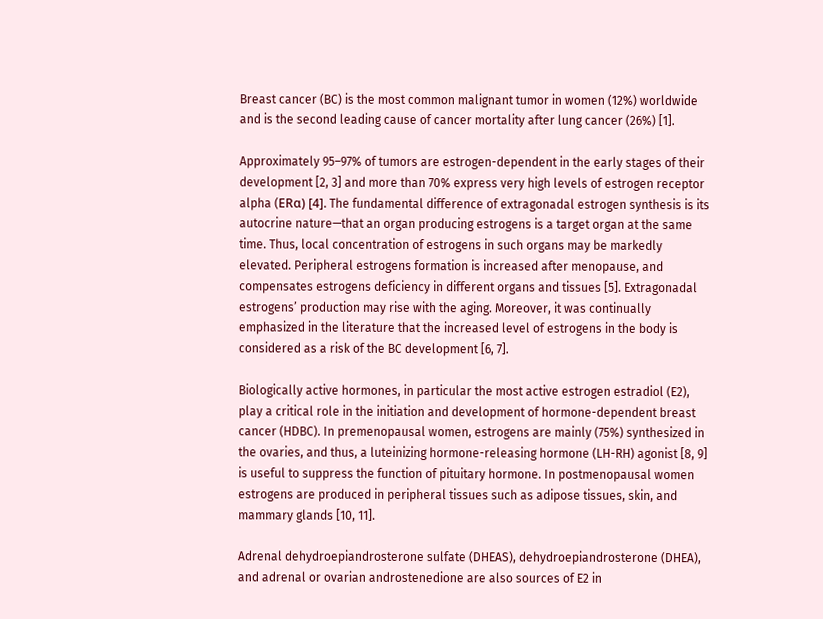Breast cancer (BC) is the most common malignant tumor in women (12%) worldwide and is the second leading cause of cancer mortality after lung cancer (26%) [1].

Approximately 95–97% of tumors are estrogen-dependent in the early stages of their development [2, 3] and more than 70% express very high levels of estrogen receptor alpha (ERα) [4]. The fundamental difference of extragonadal estrogen synthesis is its autocrine nature—that an organ producing estrogens is a target organ at the same time. Thus, local concentration of estrogens in such organs may be markedly elevated. Peripheral estrogens formation is increased after menopause, and compensates estrogens deficiency in different organs and tissues [5]. Extragonadal estrogens’ production may rise with the aging. Moreover, it was continually emphasized in the literature that the increased level of estrogens in the body is considered as a risk of the BC development [6, 7].

Biologically active hormones, in particular the most active estrogen estradiol (E2), play a critical role in the initiation and development of hormone-dependent breast cancer (HDBC). In premenopausal women, estrogens are mainly (75%) synthesized in the ovaries, and thus, a luteinizing hormone-releasing hormone (LH-RH) agonist [8, 9] is useful to suppress the function of pituitary hormone. In postmenopausal women estrogens are produced in peripheral tissues such as adipose tissues, skin, and mammary glands [10, 11].

Adrenal dehydroepiandrosterone sulfate (DHEAS), dehydroepiandrosterone (DHEA), and adrenal or ovarian androstenedione are also sources of E2 in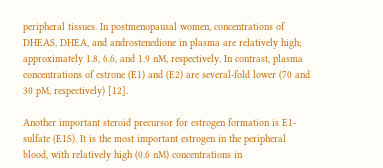peripheral tissues. In postmenopausal women, concentrations of DHEAS, DHEA, and androstenedione in plasma are relatively high; approximately 1.8, 6.6, and 1.9 nM, respectively. In contrast, plasma concentrations of estrone (E1) and (E2) are several-fold lower (70 and 30 pM, respectively) [12].

Another important steroid precursor for estrogen formation is E1-sulfate (E1S). It is the most important estrogen in the peripheral blood, with relatively high (0.6 nM) concentrations in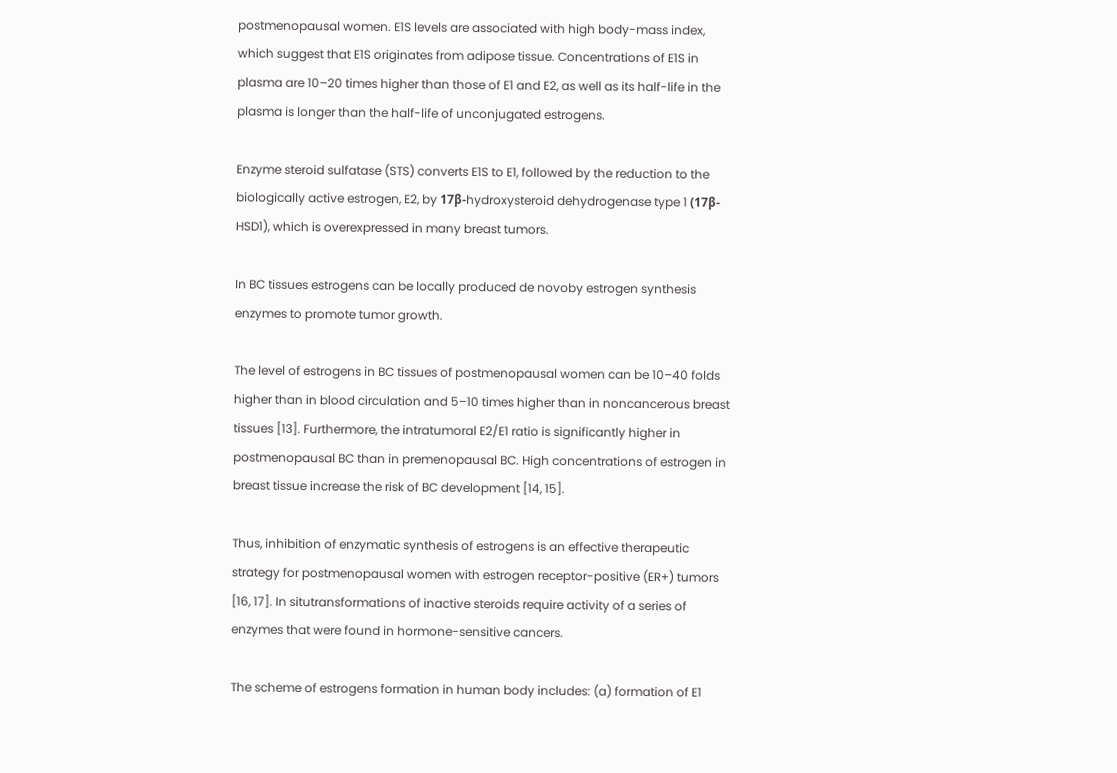postmenopausal women. E1S levels are associated with high body-mass index, which suggest that E1S originates from adipose tissue. Concentrations of E1S in plasma are 10–20 times higher than those of E1 and E2, as well as its half-life in the plasma is longer than the half-life of unconjugated estrogens.

Enzyme steroid sulfatase (STS) converts E1S to E1, followed by the reduction to the biologically active estrogen, E2, by 17β-hydroxysteroid dehydrogenase type 1 (17β-HSD1), which is overexpressed in many breast tumors.

In BC tissues estrogens can be locally produced de novoby estrogen synthesis enzymes to promote tumor growth.

The level of estrogens in BC tissues of postmenopausal women can be 10–40 folds higher than in blood circulation and 5–10 times higher than in noncancerous breast tissues [13]. Furthermore, the intratumoral E2/E1 ratio is significantly higher in postmenopausal BC than in premenopausal BC. High concentrations of estrogen in breast tissue increase the risk of BC development [14, 15].

Thus, inhibition of enzymatic synthesis of estrogens is an effective therapeutic strategy for postmenopausal women with estrogen receptor-positive (ER+) tumors [16, 17]. In situtransformations of inactive steroids require activity of a series of enzymes that were found in hormone-sensitive cancers.

The scheme of estrogens formation in human body includes: (a) formation of E1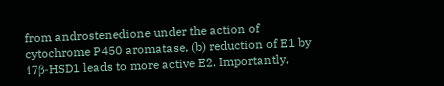from androstenedione under the action of cytochrome P450 aromatase, (b) reduction of E1 by 17β-HSD1 leads to more active E2. Importantly,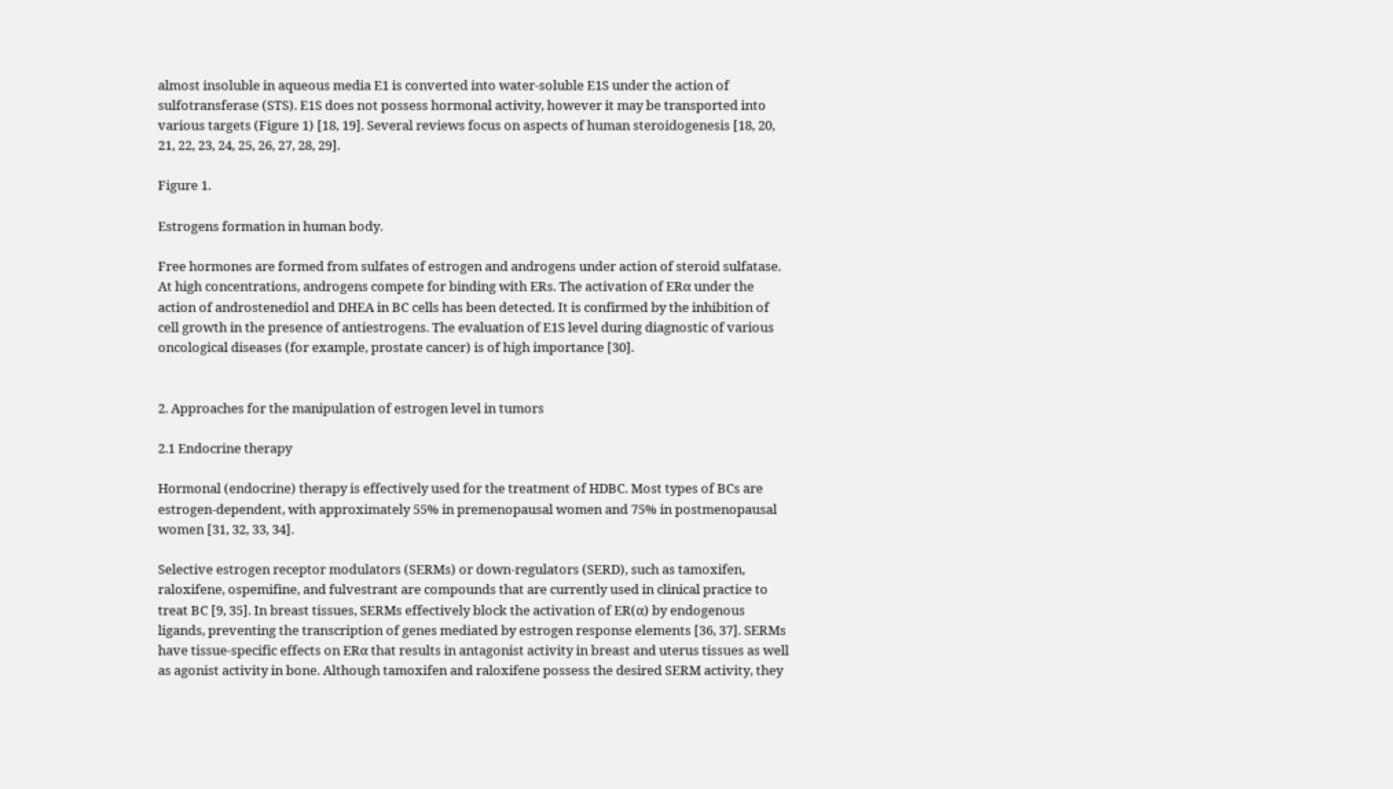almost insoluble in aqueous media E1 is converted into water-soluble E1S under the action of sulfotransferase (STS). E1S does not possess hormonal activity, however it may be transported into various targets (Figure 1) [18, 19]. Several reviews focus on aspects of human steroidogenesis [18, 20, 21, 22, 23, 24, 25, 26, 27, 28, 29].

Figure 1.

Estrogens formation in human body.

Free hormones are formed from sulfates of estrogen and androgens under action of steroid sulfatase. At high concentrations, androgens compete for binding with ERs. The activation of ERα under the action of androstenediol and DHEA in BC cells has been detected. It is confirmed by the inhibition of cell growth in the presence of antiestrogens. The evaluation of E1S level during diagnostic of various oncological diseases (for example, prostate cancer) is of high importance [30].


2. Approaches for the manipulation of estrogen level in tumors

2.1 Endocrine therapy

Hormonal (endocrine) therapy is effectively used for the treatment of HDBC. Most types of BCs are estrogen-dependent, with approximately 55% in premenopausal women and 75% in postmenopausal women [31, 32, 33, 34].

Selective estrogen receptor modulators (SERMs) or down-regulators (SERD), such as tamoxifen, raloxifene, ospemifine, and fulvestrant are compounds that are currently used in clinical practice to treat BC [9, 35]. In breast tissues, SERMs effectively block the activation of ER(α) by endogenous ligands, preventing the transcription of genes mediated by estrogen response elements [36, 37]. SERMs have tissue-specific effects on ERα that results in antagonist activity in breast and uterus tissues as well as agonist activity in bone. Although tamoxifen and raloxifene possess the desired SERM activity, they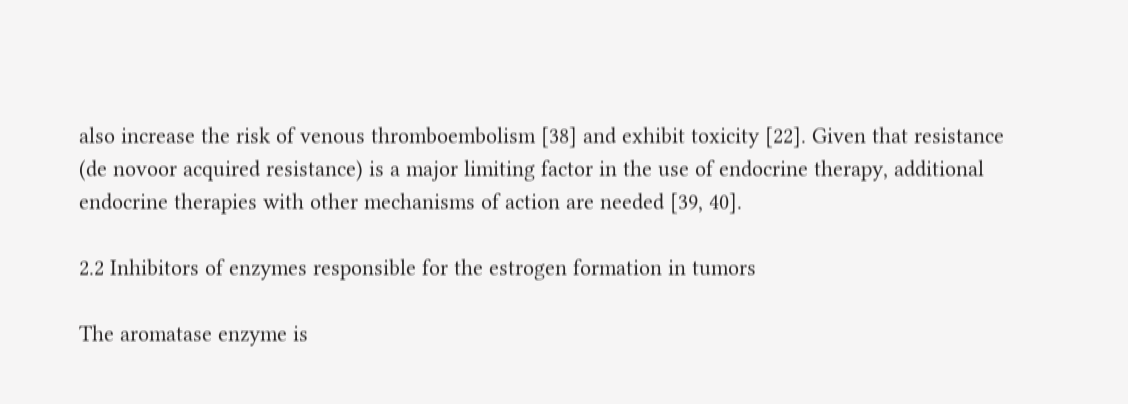also increase the risk of venous thromboembolism [38] and exhibit toxicity [22]. Given that resistance (de novoor acquired resistance) is a major limiting factor in the use of endocrine therapy, additional endocrine therapies with other mechanisms of action are needed [39, 40].

2.2 Inhibitors of enzymes responsible for the estrogen formation in tumors

The aromatase enzyme is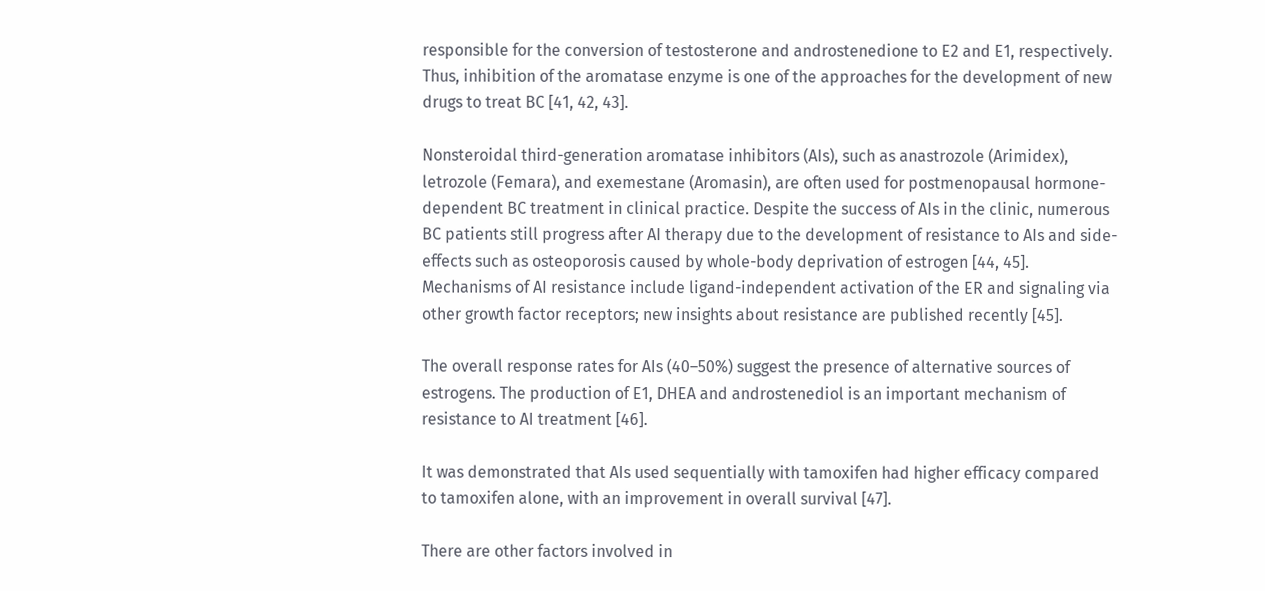responsible for the conversion of testosterone and androstenedione to E2 and E1, respectively. Thus, inhibition of the aromatase enzyme is one of the approaches for the development of new drugs to treat BC [41, 42, 43].

Nonsteroidal third-generation aromatase inhibitors (AIs), such as anastrozole (Arimidex), letrozole (Femara), and exemestane (Aromasin), are often used for postmenopausal hormone-dependent BC treatment in clinical practice. Despite the success of AIs in the clinic, numerous BC patients still progress after AI therapy due to the development of resistance to AIs and side-effects such as osteoporosis caused by whole-body deprivation of estrogen [44, 45]. Mechanisms of AI resistance include ligand-independent activation of the ER and signaling via other growth factor receptors; new insights about resistance are published recently [45].

The overall response rates for AIs (40–50%) suggest the presence of alternative sources of estrogens. The production of E1, DHEA and androstenediol is an important mechanism of resistance to AI treatment [46].

It was demonstrated that AIs used sequentially with tamoxifen had higher efficacy compared to tamoxifen alone, with an improvement in overall survival [47].

There are other factors involved in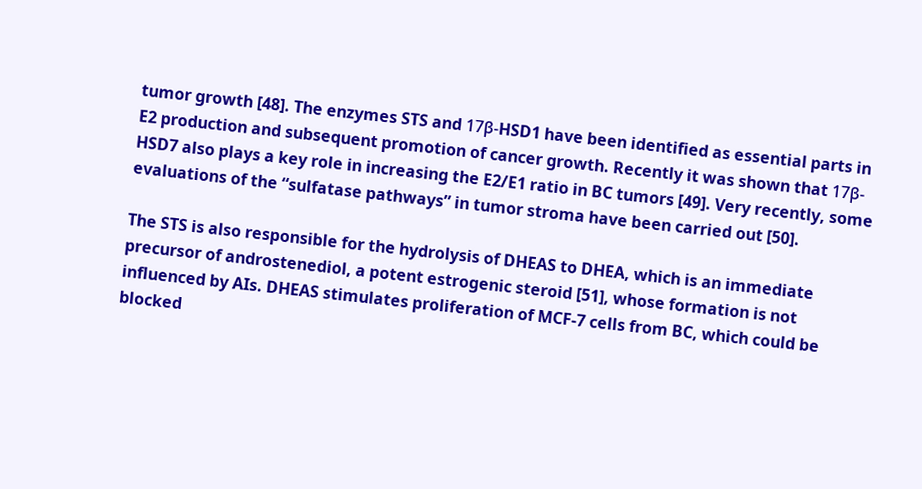tumor growth [48]. The enzymes STS and 17β-HSD1 have been identified as essential parts in E2 production and subsequent promotion of cancer growth. Recently it was shown that 17β-HSD7 also plays a key role in increasing the E2/E1 ratio in BC tumors [49]. Very recently, some evaluations of the “sulfatase pathways” in tumor stroma have been carried out [50].

The STS is also responsible for the hydrolysis of DHEAS to DHEA, which is an immediate precursor of androstenediol, a potent estrogenic steroid [51], whose formation is not influenced by AIs. DHEAS stimulates proliferation of MCF-7 cells from BC, which could be blocked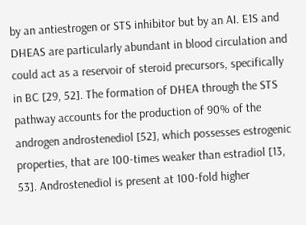by an antiestrogen or STS inhibitor but by an AI. E1S and DHEAS are particularly abundant in blood circulation and could act as a reservoir of steroid precursors, specifically in BC [29, 52]. The formation of DHEA through the STS pathway accounts for the production of 90% of the androgen androstenediol [52], which possesses estrogenic properties, that are 100-times weaker than estradiol [13, 53]. Androstenediol is present at 100-fold higher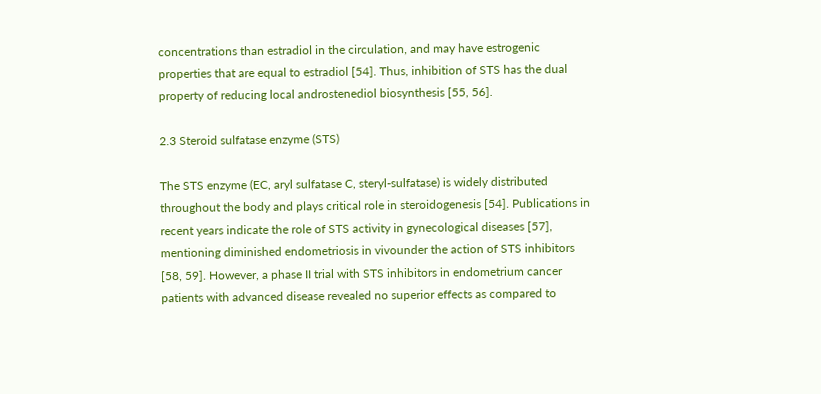concentrations than estradiol in the circulation, and may have estrogenic properties that are equal to estradiol [54]. Thus, inhibition of STS has the dual property of reducing local androstenediol biosynthesis [55, 56].

2.3 Steroid sulfatase enzyme (STS)

The STS enzyme (EC, aryl sulfatase C, steryl-sulfatase) is widely distributed throughout the body and plays critical role in steroidogenesis [54]. Publications in recent years indicate the role of STS activity in gynecological diseases [57], mentioning diminished endometriosis in vivounder the action of STS inhibitors [58, 59]. However, a phase II trial with STS inhibitors in endometrium cancer patients with advanced disease revealed no superior effects as compared to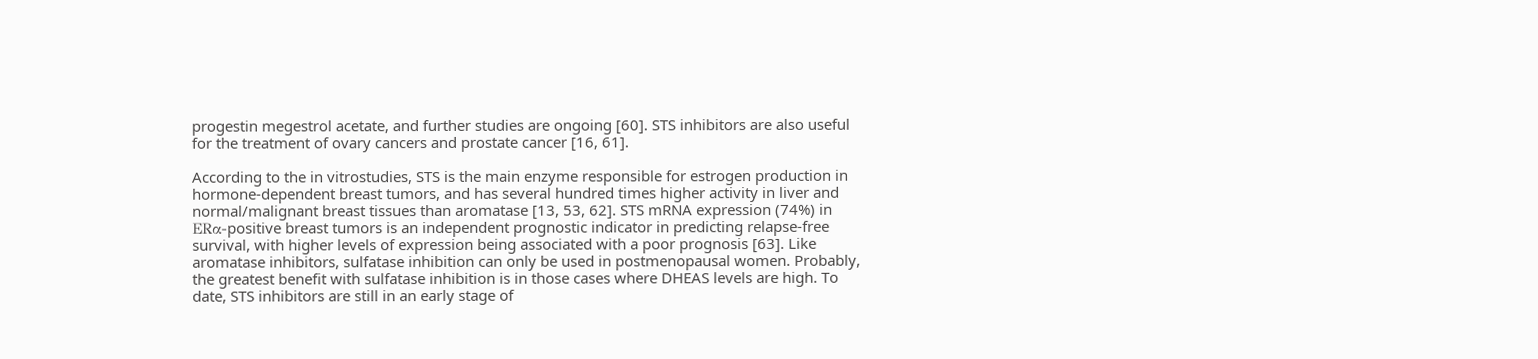progestin megestrol acetate, and further studies are ongoing [60]. STS inhibitors are also useful for the treatment of ovary cancers and prostate cancer [16, 61].

According to the in vitrostudies, STS is the main enzyme responsible for estrogen production in hormone-dependent breast tumors, and has several hundred times higher activity in liver and normal/malignant breast tissues than aromatase [13, 53, 62]. STS mRNA expression (74%) in ERα-positive breast tumors is an independent prognostic indicator in predicting relapse-free survival, with higher levels of expression being associated with a poor prognosis [63]. Like aromatase inhibitors, sulfatase inhibition can only be used in postmenopausal women. Probably, the greatest benefit with sulfatase inhibition is in those cases where DHEAS levels are high. To date, STS inhibitors are still in an early stage of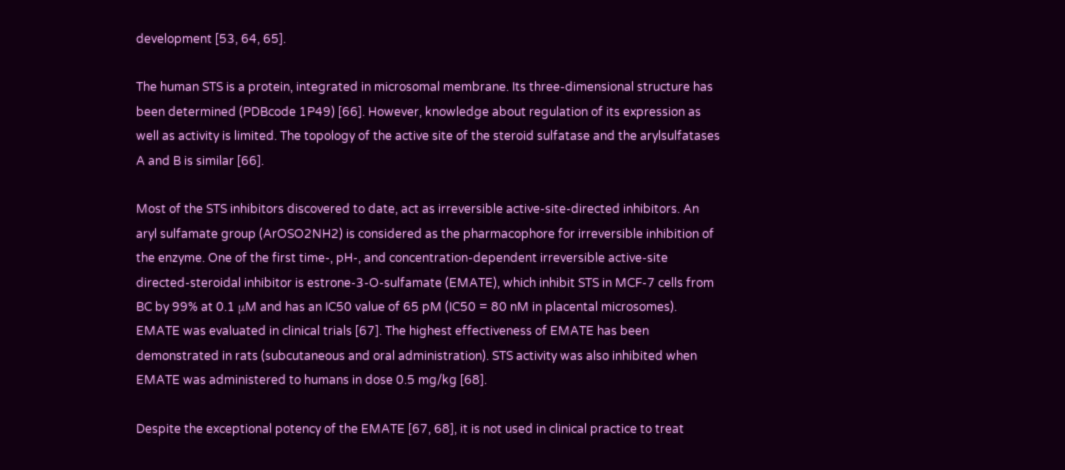development [53, 64, 65].

The human STS is a protein, integrated in microsomal membrane. Its three-dimensional structure has been determined (PDBcode 1P49) [66]. However, knowledge about regulation of its expression as well as activity is limited. The topology of the active site of the steroid sulfatase and the arylsulfatases A and B is similar [66].

Most of the STS inhibitors discovered to date, act as irreversible active-site-directed inhibitors. An aryl sulfamate group (ArOSO2NH2) is considered as the pharmacophore for irreversible inhibition of the enzyme. One of the first time-, pH-, and concentration-dependent irreversible active-site directed-steroidal inhibitor is estrone-3-O-sulfamate (EMATE), which inhibit STS in MCF-7 cells from BC by 99% at 0.1 μM and has an IC50 value of 65 pM (IC50 = 80 nM in placental microsomes). EMATE was evaluated in clinical trials [67]. The highest effectiveness of EMATE has been demonstrated in rats (subcutaneous and oral administration). STS activity was also inhibited when EMATE was administered to humans in dose 0.5 mg/kg [68].

Despite the exceptional potency of the EMATE [67, 68], it is not used in clinical practice to treat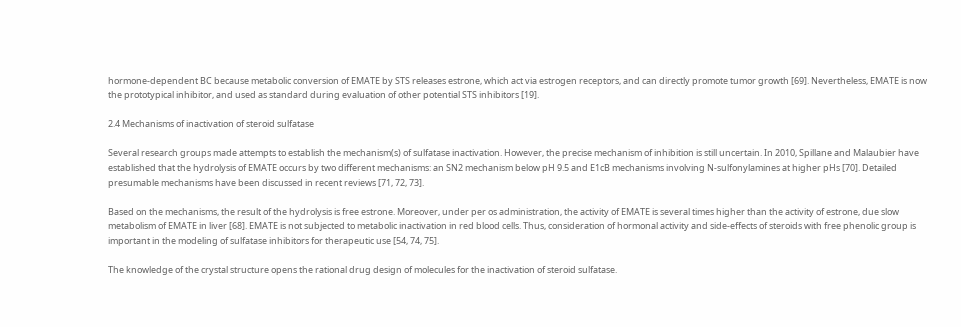hormone-dependent BC because metabolic conversion of EMATE by STS releases estrone, which act via estrogen receptors, and can directly promote tumor growth [69]. Nevertheless, EMATE is now the prototypical inhibitor, and used as standard during evaluation of other potential STS inhibitors [19].

2.4 Mechanisms of inactivation of steroid sulfatase

Several research groups made attempts to establish the mechanism(s) of sulfatase inactivation. However, the precise mechanism of inhibition is still uncertain. In 2010, Spillane and Malaubier have established that the hydrolysis of EMATE occurs by two different mechanisms: an SN2 mechanism below pH 9.5 and E1cB mechanisms involving N-sulfonylamines at higher pHs [70]. Detailed presumable mechanisms have been discussed in recent reviews [71, 72, 73].

Based on the mechanisms, the result of the hydrolysis is free estrone. Moreover, under per os administration, the activity of EMATE is several times higher than the activity of estrone, due slow metabolism of EMATE in liver [68]. EMATE is not subjected to metabolic inactivation in red blood cells. Thus, consideration of hormonal activity and side-effects of steroids with free phenolic group is important in the modeling of sulfatase inhibitors for therapeutic use [54, 74, 75].

The knowledge of the crystal structure opens the rational drug design of molecules for the inactivation of steroid sulfatase.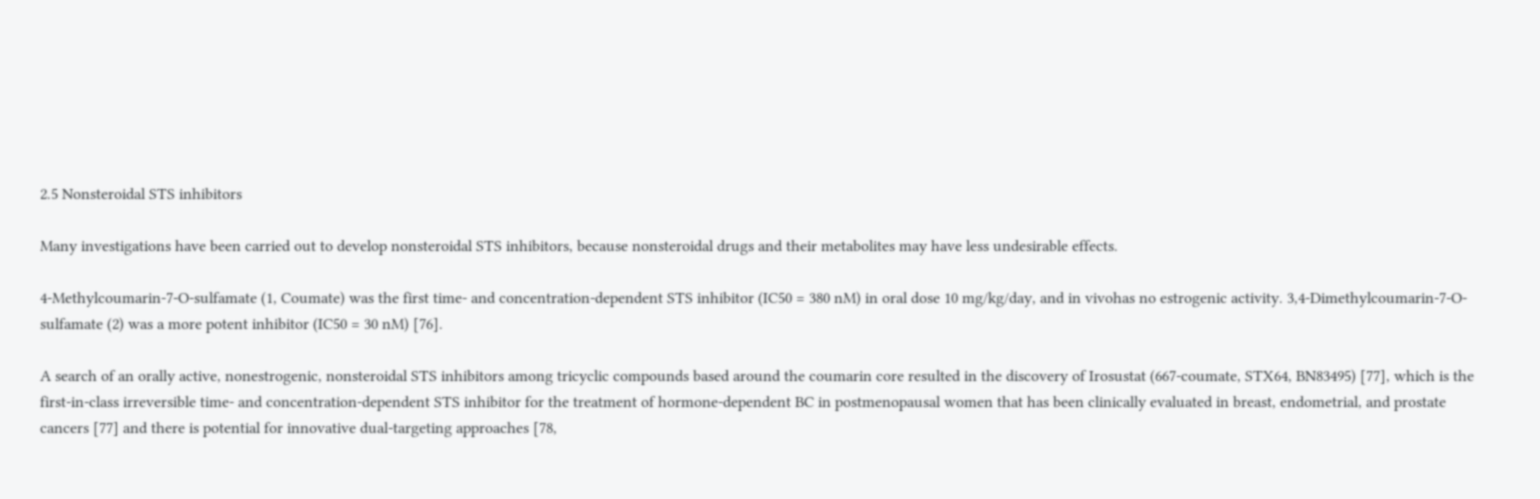2.5 Nonsteroidal STS inhibitors

Many investigations have been carried out to develop nonsteroidal STS inhibitors, because nonsteroidal drugs and their metabolites may have less undesirable effects.

4-Methylcoumarin-7-O-sulfamate (1, Coumate) was the first time- and concentration-dependent STS inhibitor (IC50 = 380 nM) in oral dose 10 mg/kg/day, and in vivohas no estrogenic activity. 3,4-Dimethylcoumarin-7-O-sulfamate (2) was a more potent inhibitor (IC50 = 30 nM) [76].

A search of an orally active, nonestrogenic, nonsteroidal STS inhibitors among tricyclic compounds based around the coumarin core resulted in the discovery of Irosustat (667-coumate, STX64, BN83495) [77], which is the first-in-class irreversible time- and concentration-dependent STS inhibitor for the treatment of hormone-dependent BC in postmenopausal women that has been clinically evaluated in breast, endometrial, and prostate cancers [77] and there is potential for innovative dual-targeting approaches [78,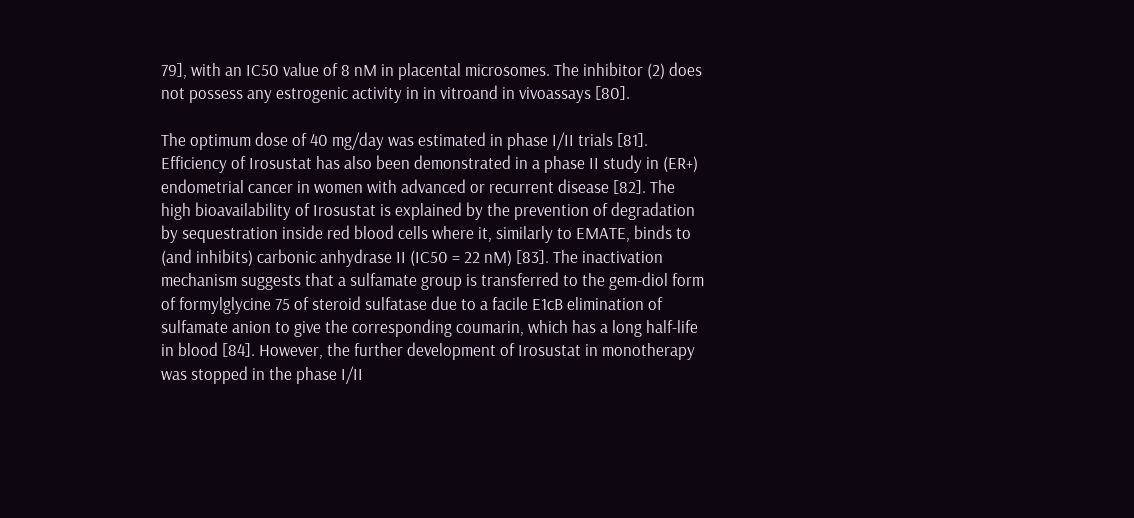79], with an IC50 value of 8 nM in placental microsomes. The inhibitor (2) does not possess any estrogenic activity in in vitroand in vivoassays [80].

The optimum dose of 40 mg/day was estimated in phase I/II trials [81]. Efficiency of Irosustat has also been demonstrated in a phase II study in (ER+) endometrial cancer in women with advanced or recurrent disease [82]. The high bioavailability of Irosustat is explained by the prevention of degradation by sequestration inside red blood cells where it, similarly to EMATE, binds to (and inhibits) carbonic anhydrase II (IC50 = 22 nM) [83]. The inactivation mechanism suggests that a sulfamate group is transferred to the gem-diol form of formylglycine 75 of steroid sulfatase due to a facile E1cB elimination of sulfamate anion to give the corresponding coumarin, which has a long half-life in blood [84]. However, the further development of Irosustat in monotherapy was stopped in the phase I/II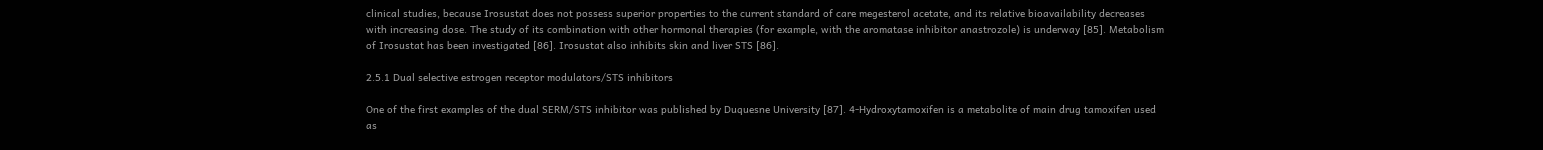clinical studies, because Irosustat does not possess superior properties to the current standard of care megesterol acetate, and its relative bioavailability decreases with increasing dose. The study of its combination with other hormonal therapies (for example, with the aromatase inhibitor anastrozole) is underway [85]. Metabolism of Irosustat has been investigated [86]. Irosustat also inhibits skin and liver STS [86].

2.5.1 Dual selective estrogen receptor modulators/STS inhibitors

One of the first examples of the dual SERM/STS inhibitor was published by Duquesne University [87]. 4-Hydroxytamoxifen is a metabolite of main drug tamoxifen used as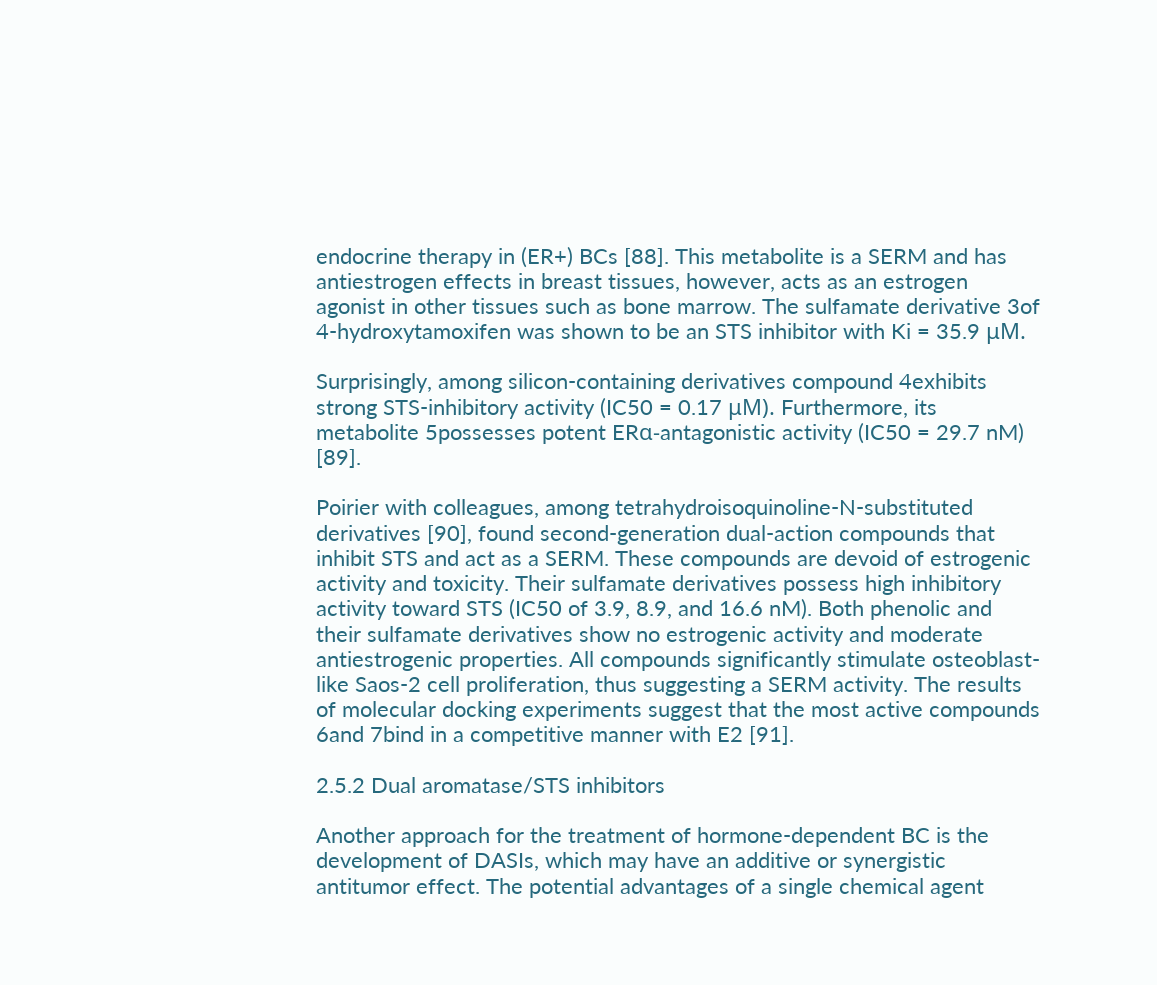endocrine therapy in (ER+) BCs [88]. This metabolite is a SERM and has antiestrogen effects in breast tissues, however, acts as an estrogen agonist in other tissues such as bone marrow. The sulfamate derivative 3of 4-hydroxytamoxifen was shown to be an STS inhibitor with Ki = 35.9 μM.

Surprisingly, among silicon-containing derivatives compound 4exhibits strong STS-inhibitory activity (IC50 = 0.17 μM). Furthermore, its metabolite 5possesses potent ERα-antagonistic activity (IC50 = 29.7 nM) [89].

Poirier with colleagues, among tetrahydroisoquinoline-N-substituted derivatives [90], found second-generation dual-action compounds that inhibit STS and act as a SERM. These compounds are devoid of estrogenic activity and toxicity. Their sulfamate derivatives possess high inhibitory activity toward STS (IC50 of 3.9, 8.9, and 16.6 nM). Both phenolic and their sulfamate derivatives show no estrogenic activity and moderate antiestrogenic properties. All compounds significantly stimulate osteoblast-like Saos-2 cell proliferation, thus suggesting a SERM activity. The results of molecular docking experiments suggest that the most active compounds 6and 7bind in a competitive manner with E2 [91].

2.5.2 Dual aromatase/STS inhibitors

Another approach for the treatment of hormone-dependent BC is the development of DASIs, which may have an additive or synergistic antitumor effect. The potential advantages of a single chemical agent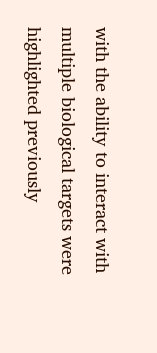with the ability to interact with multiple biological targets were highlighted previously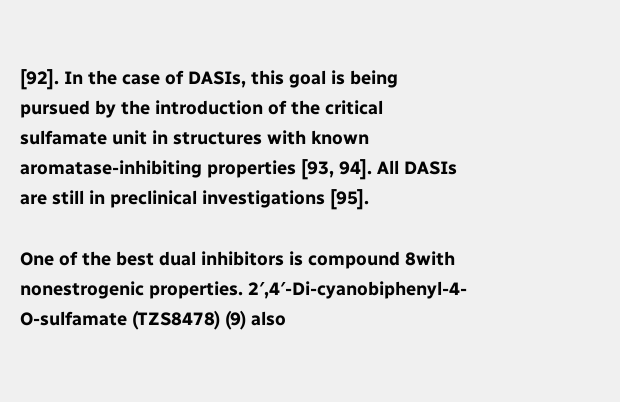[92]. In the case of DASIs, this goal is being pursued by the introduction of the critical sulfamate unit in structures with known aromatase-inhibiting properties [93, 94]. All DASIs are still in preclinical investigations [95].

One of the best dual inhibitors is compound 8with nonestrogenic properties. 2′,4′-Di-cyanobiphenyl-4-O-sulfamate (TZS8478) (9) also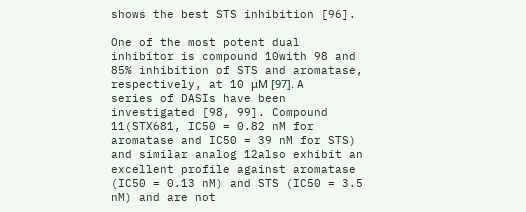shows the best STS inhibition [96].

One of the most potent dual inhibitor is compound 10with 98 and 85% inhibition of STS and aromatase, respectively, at 10 μM [97]. A series of DASIs have been investigated [98, 99]. Compound 11(STX681, IC50 = 0.82 nM for aromatase and IC50 = 39 nM for STS) and similar analog 12also exhibit an excellent profile against aromatase (IC50 = 0.13 nM) and STS (IC50 = 3.5 nM) and are not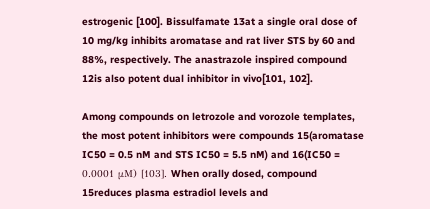estrogenic [100]. Bissulfamate 13at a single oral dose of 10 mg/kg inhibits aromatase and rat liver STS by 60 and 88%, respectively. The anastrazole inspired compound 12is also potent dual inhibitor in vivo[101, 102].

Among compounds on letrozole and vorozole templates, the most potent inhibitors were compounds 15(aromatase IC50 = 0.5 nM and STS IC50 = 5.5 nM) and 16(IC50 = 0.0001 μM) [103]. When orally dosed, compound 15reduces plasma estradiol levels and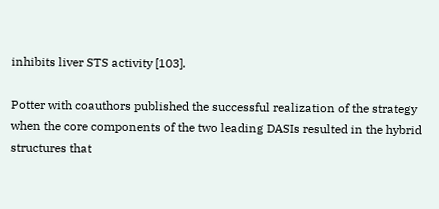inhibits liver STS activity [103].

Potter with coauthors published the successful realization of the strategy when the core components of the two leading DASIs resulted in the hybrid structures that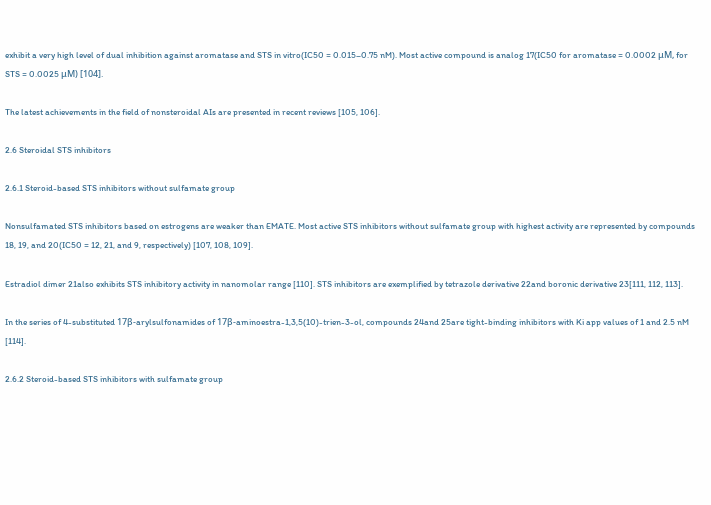exhibit a very high level of dual inhibition against aromatase and STS in vitro(IC50 = 0.015–0.75 nM). Most active compound is analog 17(IC50 for aromatase = 0.0002 μM, for STS = 0.0025 μM) [104].

The latest achievements in the field of nonsteroidal AIs are presented in recent reviews [105, 106].

2.6 Steroidal STS inhibitors

2.6.1 Steroid-based STS inhibitors without sulfamate group

Nonsulfamated STS inhibitors based on estrogens are weaker than EMATE. Most active STS inhibitors without sulfamate group with highest activity are represented by compounds 18, 19, and 20(IC50 = 12, 21, and 9, respectively) [107, 108, 109].

Estradiol dimer 21also exhibits STS inhibitory activity in nanomolar range [110]. STS inhibitors are exemplified by tetrazole derivative 22and boronic derivative 23[111, 112, 113].

In the series of 4-substituted 17β-arylsulfonamides of 17β-aminoestra-1,3,5(10)-trien-3-ol, compounds 24and 25are tight-binding inhibitors with Ki app values of 1 and 2.5 nM [114].

2.6.2 Steroid-based STS inhibitors with sulfamate group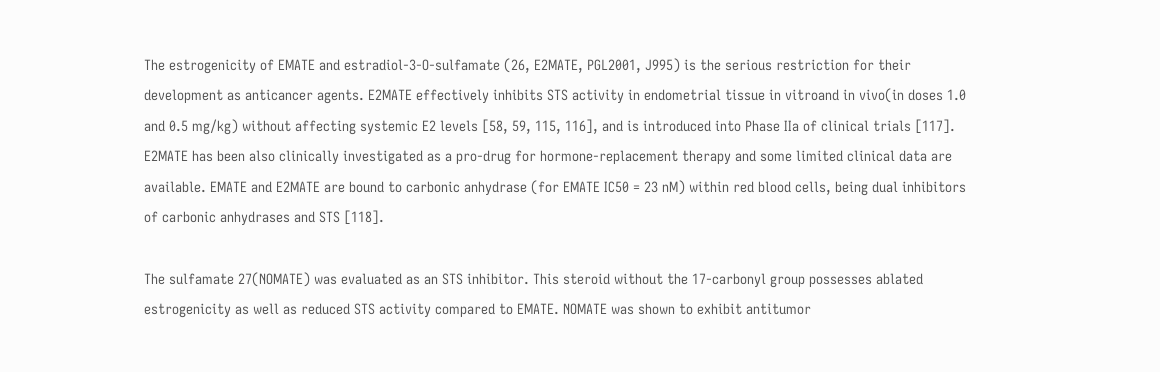The estrogenicity of EMATE and estradiol-3-O-sulfamate (26, E2MATE, PGL2001, J995) is the serious restriction for their development as anticancer agents. E2MATE effectively inhibits STS activity in endometrial tissue in vitroand in vivo(in doses 1.0 and 0.5 mg/kg) without affecting systemic E2 levels [58, 59, 115, 116], and is introduced into Phase IIa of clinical trials [117]. E2MATE has been also clinically investigated as a pro-drug for hormone-replacement therapy and some limited clinical data are available. EMATE and E2MATE are bound to carbonic anhydrase (for EMATE IC50 = 23 nM) within red blood cells, being dual inhibitors of carbonic anhydrases and STS [118].

The sulfamate 27(NOMATE) was evaluated as an STS inhibitor. This steroid without the 17-carbonyl group possesses ablated estrogenicity as well as reduced STS activity compared to EMATE. NOMATE was shown to exhibit antitumor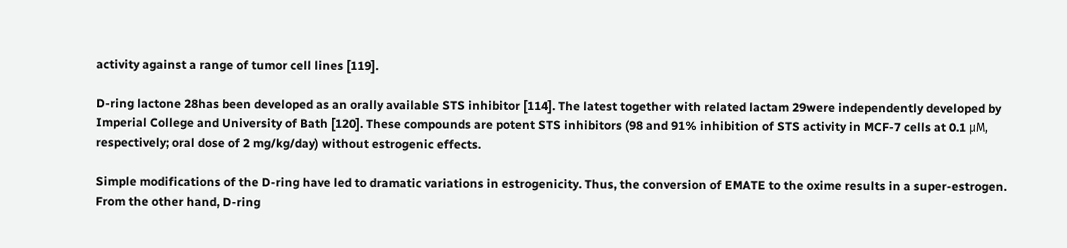activity against a range of tumor cell lines [119].

D-ring lactone 28has been developed as an orally available STS inhibitor [114]. The latest together with related lactam 29were independently developed by Imperial College and University of Bath [120]. These compounds are potent STS inhibitors (98 and 91% inhibition of STS activity in MCF-7 cells at 0.1 μM, respectively; oral dose of 2 mg/kg/day) without estrogenic effects.

Simple modifications of the D-ring have led to dramatic variations in estrogenicity. Thus, the conversion of EMATE to the oxime results in a super-estrogen. From the other hand, D-ring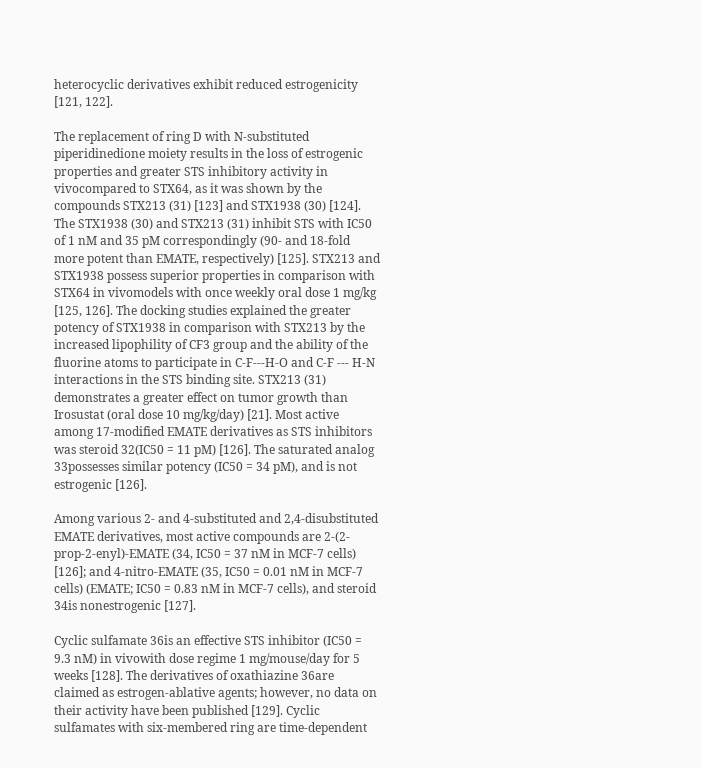heterocyclic derivatives exhibit reduced estrogenicity [121, 122].

The replacement of ring D with N-substituted piperidinedione moiety results in the loss of estrogenic properties and greater STS inhibitory activity in vivocompared to STX64, as it was shown by the compounds STX213 (31) [123] and STX1938 (30) [124]. The STX1938 (30) and STX213 (31) inhibit STS with IC50 of 1 nM and 35 pM correspondingly (90- and 18-fold more potent than EMATE, respectively) [125]. STX213 and STX1938 possess superior properties in comparison with STX64 in vivomodels with once weekly oral dose 1 mg/kg [125, 126]. The docking studies explained the greater potency of STX1938 in comparison with STX213 by the increased lipophility of CF3 group and the ability of the fluorine atoms to participate in C-F---H-O and C-F --- H-N interactions in the STS binding site. STX213 (31) demonstrates a greater effect on tumor growth than Irosustat (oral dose 10 mg/kg/day) [21]. Most active among 17-modified EMATE derivatives as STS inhibitors was steroid 32(IC50 = 11 pM) [126]. The saturated analog 33possesses similar potency (IC50 = 34 pM), and is not estrogenic [126].

Among various 2- and 4-substituted and 2,4-disubstituted EMATE derivatives, most active compounds are 2-(2-prop-2-enyl)-EMATE (34, IC50 = 37 nM in MCF-7 cells) [126]; and 4-nitro-EMATE (35, IC50 = 0.01 nM in MCF-7 cells) (EMATE; IC50 = 0.83 nM in MCF-7 cells), and steroid 34is nonestrogenic [127].

Cyclic sulfamate 36is an effective STS inhibitor (IC50 = 9.3 nM) in vivowith dose regime 1 mg/mouse/day for 5 weeks [128]. The derivatives of oxathiazine 36are claimed as estrogen-ablative agents; however, no data on their activity have been published [129]. Cyclic sulfamates with six-membered ring are time-dependent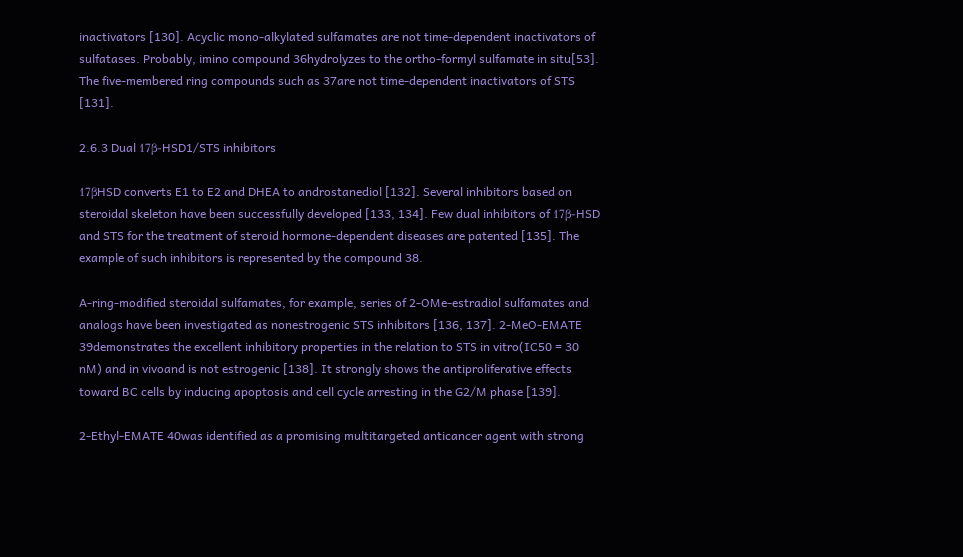inactivators [130]. Acyclic mono-alkylated sulfamates are not time-dependent inactivators of sulfatases. Probably, imino compound 36hydrolyzes to the ortho-formyl sulfamate in situ[53]. The five-membered ring compounds such as 37are not time-dependent inactivators of STS [131].

2.6.3 Dual 17β-HSD1/STS inhibitors

17βHSD converts E1 to E2 and DHEA to androstanediol [132]. Several inhibitors based on steroidal skeleton have been successfully developed [133, 134]. Few dual inhibitors of 17β-HSD and STS for the treatment of steroid hormone-dependent diseases are patented [135]. The example of such inhibitors is represented by the compound 38.

A-ring-modified steroidal sulfamates, for example, series of 2-OMe-estradiol sulfamates and analogs have been investigated as nonestrogenic STS inhibitors [136, 137]. 2-MeO-EMATE 39demonstrates the excellent inhibitory properties in the relation to STS in vitro(IC50 = 30 nM) and in vivoand is not estrogenic [138]. It strongly shows the antiproliferative effects toward BC cells by inducing apoptosis and cell cycle arresting in the G2/M phase [139].

2-Ethyl-EMATE 40was identified as a promising multitargeted anticancer agent with strong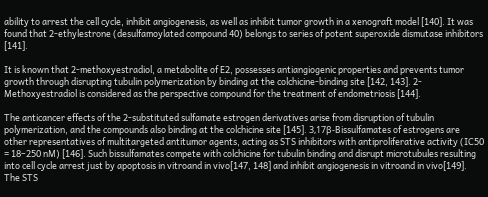ability to arrest the cell cycle, inhibit angiogenesis, as well as inhibit tumor growth in a xenograft model [140]. It was found that 2-ethylestrone (desulfamoylated compound 40) belongs to series of potent superoxide dismutase inhibitors [141].

It is known that 2-methoxyestradiol, a metabolite of E2, possesses antiangiogenic properties and prevents tumor growth through disrupting tubulin polymerization by binding at the colchicine-binding site [142, 143]. 2-Methoxyestradiol is considered as the perspective compound for the treatment of endometriosis [144].

The anticancer effects of the 2-substituted sulfamate estrogen derivatives arise from disruption of tubulin polymerization, and the compounds also binding at the colchicine site [145]. 3,17β-Bissulfamates of estrogens are other representatives of multitargeted antitumor agents, acting as STS inhibitors with antiproliferative activity (IC50 = 18–250 nM) [146]. Such bissulfamates compete with colchicine for tubulin binding and disrupt microtubules resulting into cell cycle arrest just by apoptosis in vitroand in vivo[147, 148] and inhibit angiogenesis in vitroand in vivo[149]. The STS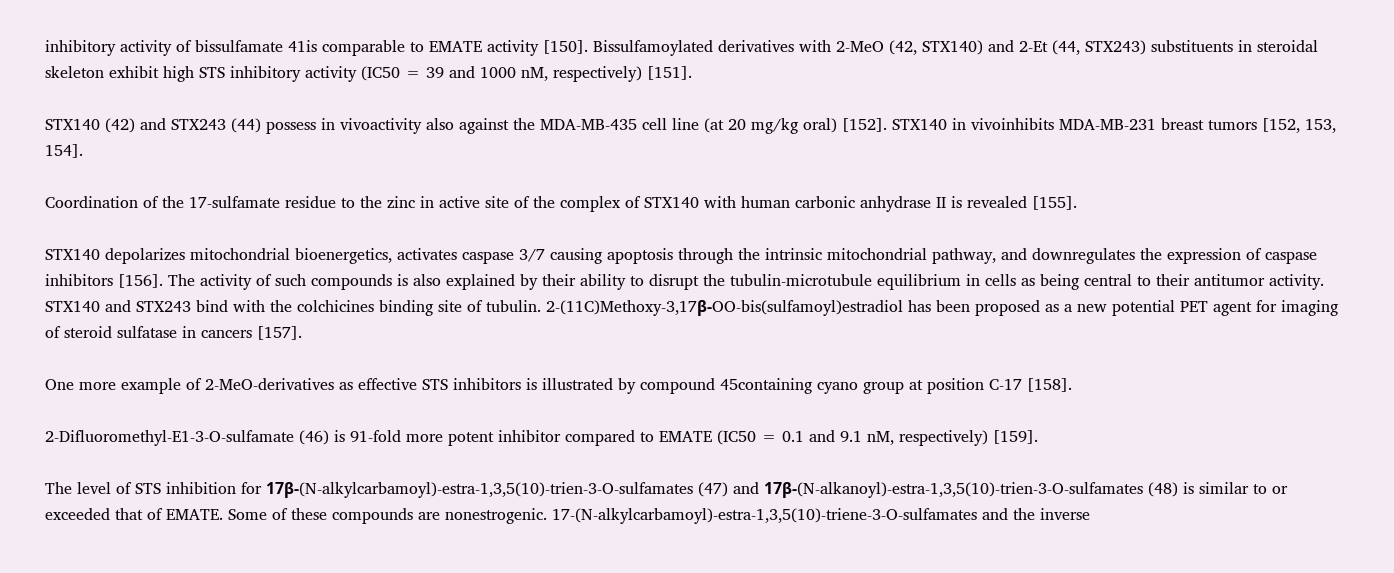inhibitory activity of bissulfamate 41is comparable to EMATE activity [150]. Bissulfamoylated derivatives with 2-MeO (42, STX140) and 2-Et (44, STX243) substituents in steroidal skeleton exhibit high STS inhibitory activity (IC50 = 39 and 1000 nM, respectively) [151].

STX140 (42) and STX243 (44) possess in vivoactivity also against the MDA-MB-435 cell line (at 20 mg/kg oral) [152]. STX140 in vivoinhibits MDA-MB-231 breast tumors [152, 153, 154].

Coordination of the 17-sulfamate residue to the zinc in active site of the complex of STX140 with human carbonic anhydrase II is revealed [155].

STX140 depolarizes mitochondrial bioenergetics, activates caspase 3/7 causing apoptosis through the intrinsic mitochondrial pathway, and downregulates the expression of caspase inhibitors [156]. The activity of such compounds is also explained by their ability to disrupt the tubulin-microtubule equilibrium in cells as being central to their antitumor activity. STX140 and STX243 bind with the colchicines binding site of tubulin. 2-(11C)Methoxy-3,17β-OO-bis(sulfamoyl)estradiol has been proposed as a new potential PET agent for imaging of steroid sulfatase in cancers [157].

One more example of 2-MeO-derivatives as effective STS inhibitors is illustrated by compound 45containing cyano group at position C-17 [158].

2-Difluoromethyl-E1-3-O-sulfamate (46) is 91-fold more potent inhibitor compared to EMATE (IC50 = 0.1 and 9.1 nM, respectively) [159].

The level of STS inhibition for 17β-(N-alkylcarbamoyl)-estra-1,3,5(10)-trien-3-O-sulfamates (47) and 17β-(N-alkanoyl)-estra-1,3,5(10)-trien-3-O-sulfamates (48) is similar to or exceeded that of EMATE. Some of these compounds are nonestrogenic. 17-(N-alkylcarbamoyl)-estra-1,3,5(10)-triene-3-O-sulfamates and the inverse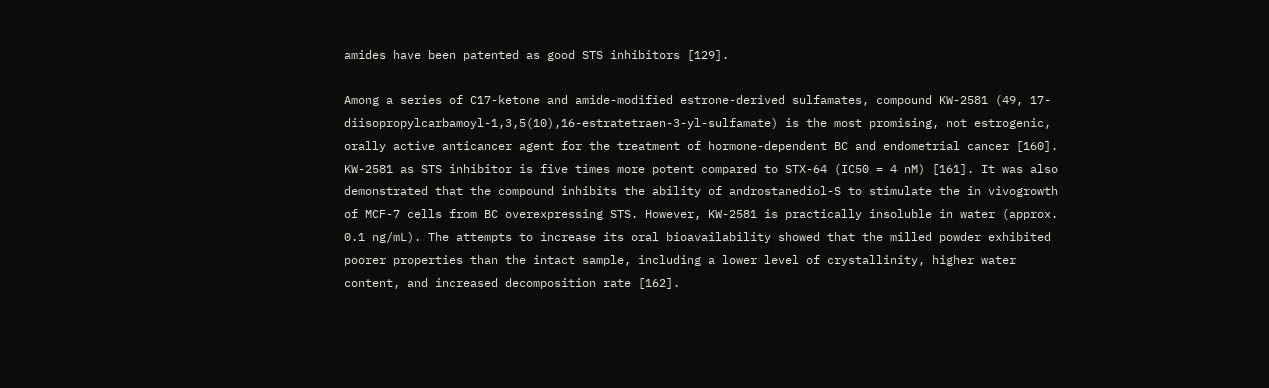amides have been patented as good STS inhibitors [129].

Among a series of C17-ketone and amide-modified estrone-derived sulfamates, compound KW-2581 (49, 17-diisopropylcarbamoyl-1,3,5(10),16-estratetraen-3-yl-sulfamate) is the most promising, not estrogenic, orally active anticancer agent for the treatment of hormone-dependent BC and endometrial cancer [160]. KW-2581 as STS inhibitor is five times more potent compared to STX-64 (IC50 = 4 nM) [161]. It was also demonstrated that the compound inhibits the ability of androstanediol-S to stimulate the in vivogrowth of MCF-7 cells from BC overexpressing STS. However, KW-2581 is practically insoluble in water (approx. 0.1 ng/mL). The attempts to increase its oral bioavailability showed that the milled powder exhibited poorer properties than the intact sample, including a lower level of crystallinity, higher water content, and increased decomposition rate [162].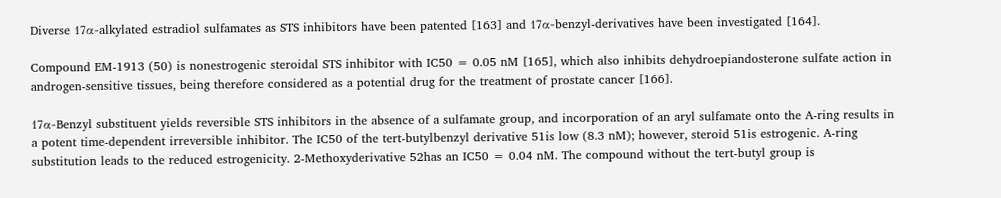Diverse 17α-alkylated estradiol sulfamates as STS inhibitors have been patented [163] and 17α-benzyl-derivatives have been investigated [164].

Compound EM-1913 (50) is nonestrogenic steroidal STS inhibitor with IC50 = 0.05 nM [165], which also inhibits dehydroepiandosterone sulfate action in androgen-sensitive tissues, being therefore considered as a potential drug for the treatment of prostate cancer [166].

17α-Benzyl substituent yields reversible STS inhibitors in the absence of a sulfamate group, and incorporation of an aryl sulfamate onto the A-ring results in a potent time-dependent irreversible inhibitor. The IC50 of the tert-butylbenzyl derivative 51is low (8.3 nM); however, steroid 51is estrogenic. A-ring substitution leads to the reduced estrogenicity. 2-Methoxyderivative 52has an IC50 = 0.04 nM. The compound without the tert-butyl group is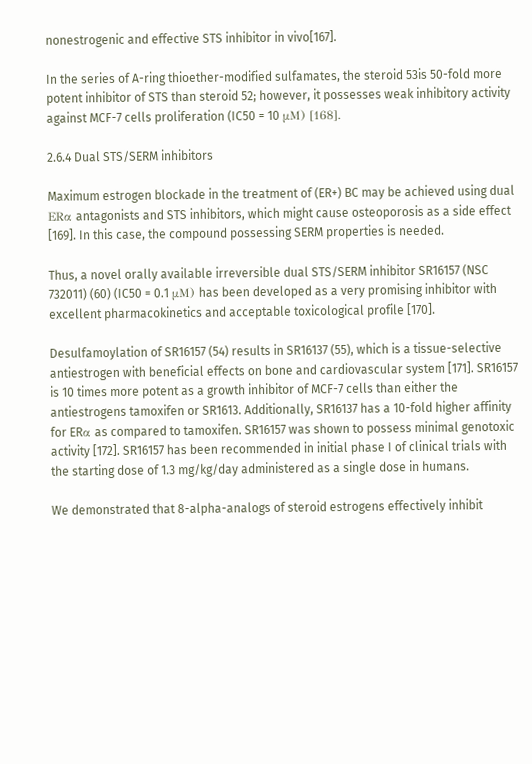nonestrogenic and effective STS inhibitor in vivo[167].

In the series of A-ring thioether-modified sulfamates, the steroid 53is 50-fold more potent inhibitor of STS than steroid 52; however, it possesses weak inhibitory activity against MCF-7 cells proliferation (IC50 = 10 μM) [168].

2.6.4 Dual STS/SERM inhibitors

Maximum estrogen blockade in the treatment of (ER+) BC may be achieved using dual ERα antagonists and STS inhibitors, which might cause osteoporosis as a side effect [169]. In this case, the compound possessing SERM properties is needed.

Thus, a novel orally available irreversible dual STS/SERM inhibitor SR16157 (NSC 732011) (60) (IC50 = 0.1 μM) has been developed as a very promising inhibitor with excellent pharmacokinetics and acceptable toxicological profile [170].

Desulfamoylation of SR16157 (54) results in SR16137 (55), which is a tissue-selective antiestrogen with beneficial effects on bone and cardiovascular system [171]. SR16157 is 10 times more potent as a growth inhibitor of MCF-7 cells than either the antiestrogens tamoxifen or SR1613. Additionally, SR16137 has a 10-fold higher affinity for ERα as compared to tamoxifen. SR16157 was shown to possess minimal genotoxic activity [172]. SR16157 has been recommended in initial phase I of clinical trials with the starting dose of 1.3 mg/kg/day administered as a single dose in humans.

We demonstrated that 8-alpha-analogs of steroid estrogens effectively inhibit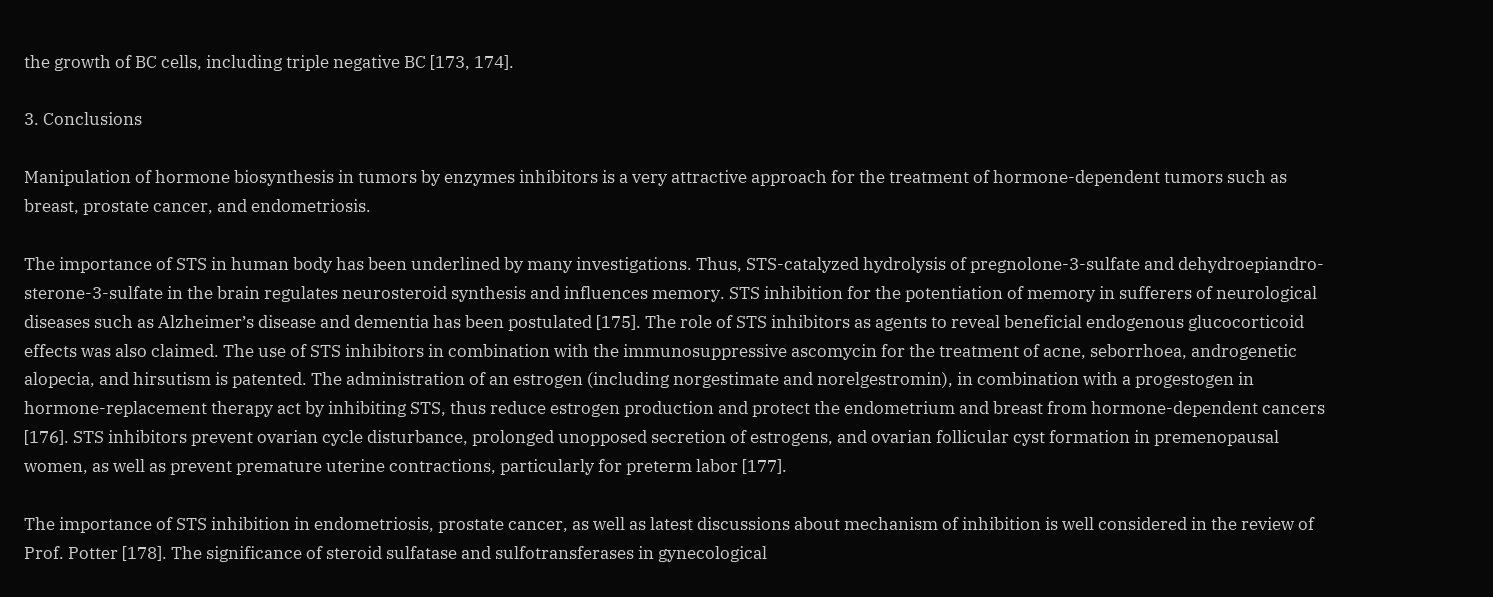the growth of BC cells, including triple negative BC [173, 174].

3. Conclusions

Manipulation of hormone biosynthesis in tumors by enzymes inhibitors is a very attractive approach for the treatment of hormone-dependent tumors such as breast, prostate cancer, and endometriosis.

The importance of STS in human body has been underlined by many investigations. Thus, STS-catalyzed hydrolysis of pregnolone-3-sulfate and dehydroepiandro-sterone-3-sulfate in the brain regulates neurosteroid synthesis and influences memory. STS inhibition for the potentiation of memory in sufferers of neurological diseases such as Alzheimer’s disease and dementia has been postulated [175]. The role of STS inhibitors as agents to reveal beneficial endogenous glucocorticoid effects was also claimed. The use of STS inhibitors in combination with the immunosuppressive ascomycin for the treatment of acne, seborrhoea, androgenetic alopecia, and hirsutism is patented. The administration of an estrogen (including norgestimate and norelgestromin), in combination with a progestogen in hormone-replacement therapy act by inhibiting STS, thus reduce estrogen production and protect the endometrium and breast from hormone-dependent cancers [176]. STS inhibitors prevent ovarian cycle disturbance, prolonged unopposed secretion of estrogens, and ovarian follicular cyst formation in premenopausal women, as well as prevent premature uterine contractions, particularly for preterm labor [177].

The importance of STS inhibition in endometriosis, prostate cancer, as well as latest discussions about mechanism of inhibition is well considered in the review of Prof. Potter [178]. The significance of steroid sulfatase and sulfotransferases in gynecological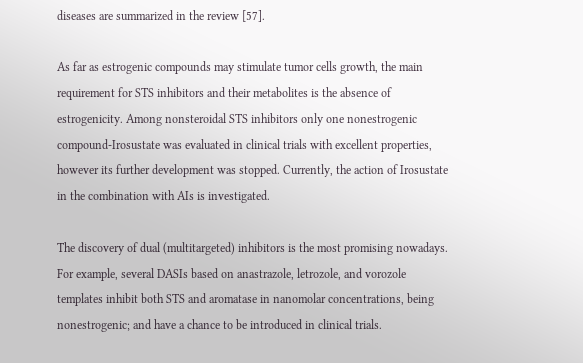diseases are summarized in the review [57].

As far as estrogenic compounds may stimulate tumor cells growth, the main requirement for STS inhibitors and their metabolites is the absence of estrogenicity. Among nonsteroidal STS inhibitors only one nonestrogenic compound-Irosustate was evaluated in clinical trials with excellent properties, however its further development was stopped. Currently, the action of Irosustate in the combination with AIs is investigated.

The discovery of dual (multitargeted) inhibitors is the most promising nowadays. For example, several DASIs based on anastrazole, letrozole, and vorozole templates inhibit both STS and aromatase in nanomolar concentrations, being nonestrogenic; and have a chance to be introduced in clinical trials.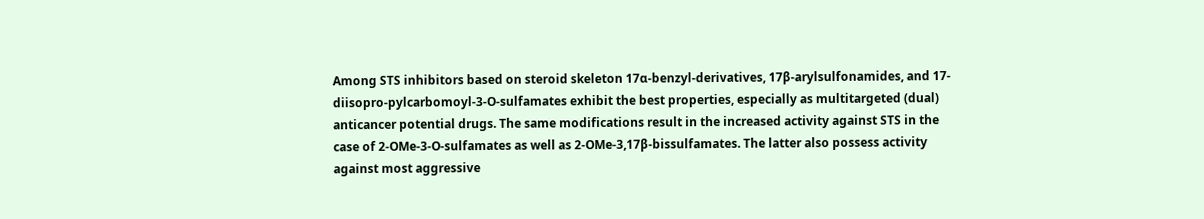Among STS inhibitors based on steroid skeleton 17α-benzyl-derivatives, 17β-arylsulfonamides, and 17-diisopro-pylcarbomoyl-3-O-sulfamates exhibit the best properties, especially as multitargeted (dual) anticancer potential drugs. The same modifications result in the increased activity against STS in the case of 2-OMe-3-O-sulfamates as well as 2-OMe-3,17β-bissulfamates. The latter also possess activity against most aggressive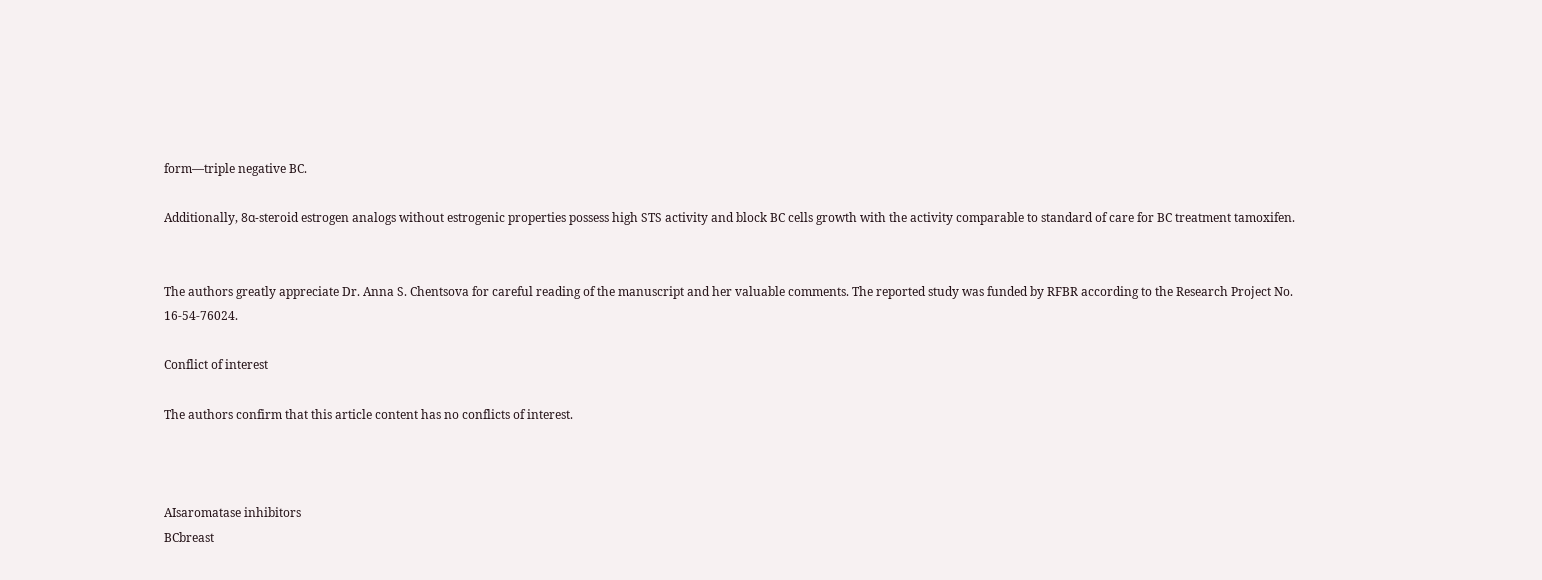form—triple negative BC.

Additionally, 8α-steroid estrogen analogs without estrogenic properties possess high STS activity and block BC cells growth with the activity comparable to standard of care for BC treatment tamoxifen.


The authors greatly appreciate Dr. Anna S. Chentsova for careful reading of the manuscript and her valuable comments. The reported study was funded by RFBR according to the Research Project No. 16-54-76024.

Conflict of interest

The authors confirm that this article content has no conflicts of interest.



AIsaromatase inhibitors
BCbreast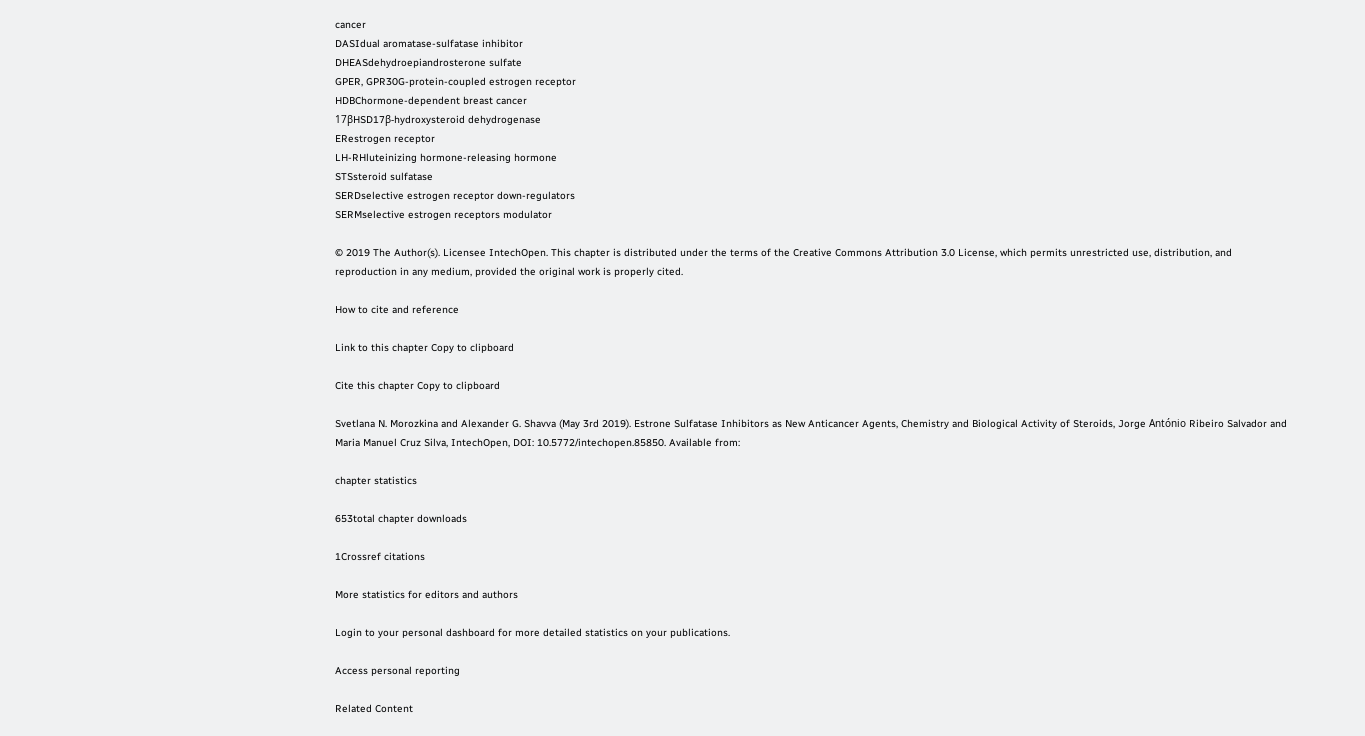cancer
DASIdual aromatase-sulfatase inhibitor
DHEASdehydroepiandrosterone sulfate
GPER, GPR30G-protein-coupled estrogen receptor
HDBChormone-dependent breast cancer
17βHSD17β-hydroxysteroid dehydrogenase
ERestrogen receptor
LH-RHluteinizing hormone-releasing hormone
STSsteroid sulfatase
SERDselective estrogen receptor down-regulators
SERMselective estrogen receptors modulator

© 2019 The Author(s). Licensee IntechOpen. This chapter is distributed under the terms of the Creative Commons Attribution 3.0 License, which permits unrestricted use, distribution, and reproduction in any medium, provided the original work is properly cited.

How to cite and reference

Link to this chapter Copy to clipboard

Cite this chapter Copy to clipboard

Svetlana N. Morozkina and Alexander G. Shavva (May 3rd 2019). Estrone Sulfatase Inhibitors as New Anticancer Agents, Chemistry and Biological Activity of Steroids, Jorge António Ribeiro Salvador and Maria Manuel Cruz Silva, IntechOpen, DOI: 10.5772/intechopen.85850. Available from:

chapter statistics

653total chapter downloads

1Crossref citations

More statistics for editors and authors

Login to your personal dashboard for more detailed statistics on your publications.

Access personal reporting

Related Content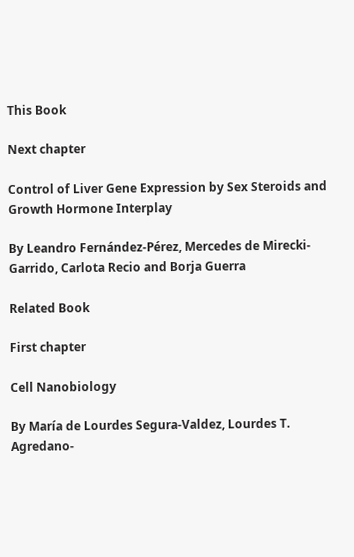This Book

Next chapter

Control of Liver Gene Expression by Sex Steroids and Growth Hormone Interplay

By Leandro Fernández-Pérez, Mercedes de Mirecki-Garrido, Carlota Recio and Borja Guerra

Related Book

First chapter

Cell Nanobiology

By María de Lourdes Segura-Valdez, Lourdes T. Agredano-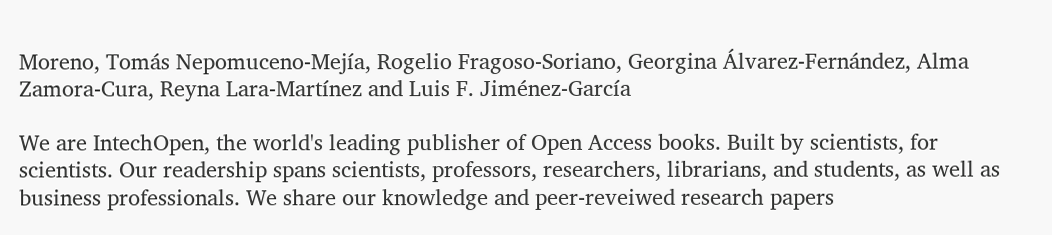Moreno, Tomás Nepomuceno-Mejía, Rogelio Fragoso-Soriano, Georgina Álvarez-Fernández, Alma Zamora-Cura, Reyna Lara-Martínez and Luis F. Jiménez-García

We are IntechOpen, the world's leading publisher of Open Access books. Built by scientists, for scientists. Our readership spans scientists, professors, researchers, librarians, and students, as well as business professionals. We share our knowledge and peer-reveiwed research papers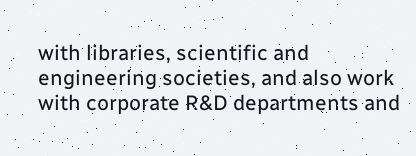with libraries, scientific and engineering societies, and also work with corporate R&D departments and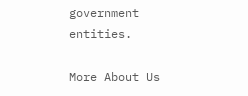government entities.

More About Us